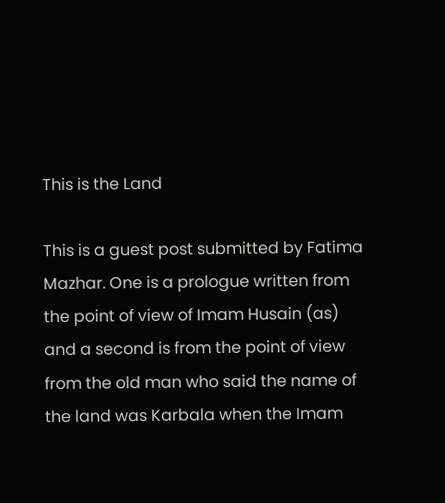This is the Land

This is a guest post submitted by Fatima Mazhar. One is a prologue written from the point of view of Imam Husain (as) and a second is from the point of view from the old man who said the name of the land was Karbala when the Imam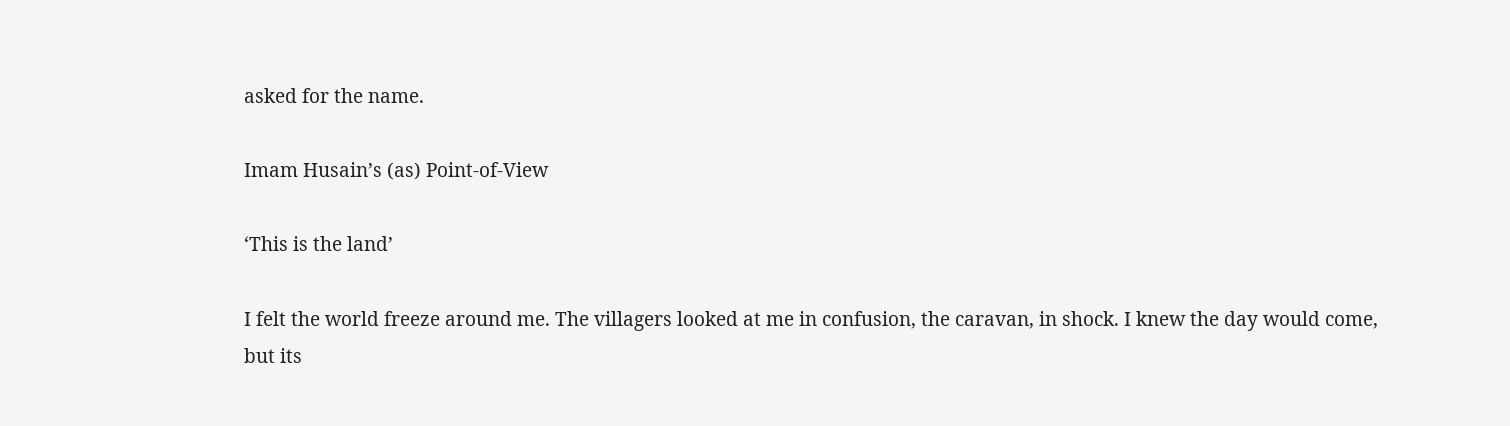asked for the name.

Imam Husain’s (as) Point-of-View

‘This is the land’

I felt the world freeze around me. The villagers looked at me in confusion, the caravan, in shock. I knew the day would come, but its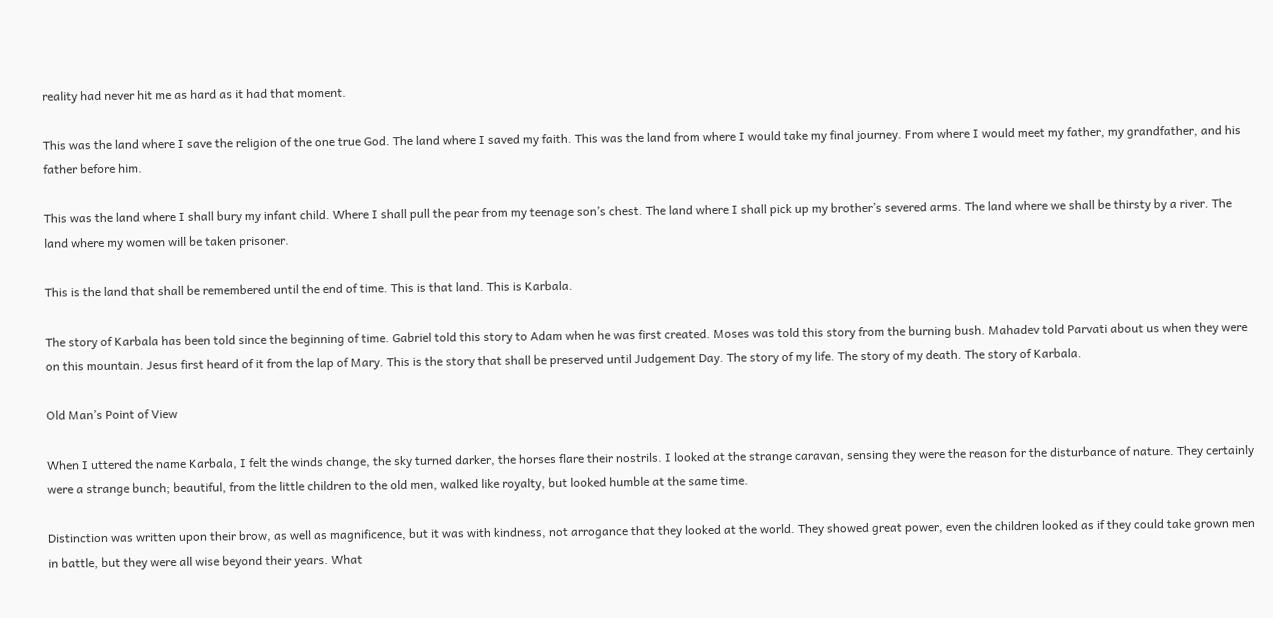reality had never hit me as hard as it had that moment.

This was the land where I save the religion of the one true God. The land where I saved my faith. This was the land from where I would take my final journey. From where I would meet my father, my grandfather, and his father before him.

This was the land where I shall bury my infant child. Where I shall pull the pear from my teenage son’s chest. The land where I shall pick up my brother’s severed arms. The land where we shall be thirsty by a river. The land where my women will be taken prisoner.

This is the land that shall be remembered until the end of time. This is that land. This is Karbala.

The story of Karbala has been told since the beginning of time. Gabriel told this story to Adam when he was first created. Moses was told this story from the burning bush. Mahadev told Parvati about us when they were on this mountain. Jesus first heard of it from the lap of Mary. This is the story that shall be preserved until Judgement Day. The story of my life. The story of my death. The story of Karbala.

Old Man’s Point of View

When I uttered the name Karbala, I felt the winds change, the sky turned darker, the horses flare their nostrils. I looked at the strange caravan, sensing they were the reason for the disturbance of nature. They certainly were a strange bunch; beautiful, from the little children to the old men, walked like royalty, but looked humble at the same time.

Distinction was written upon their brow, as well as magnificence, but it was with kindness, not arrogance that they looked at the world. They showed great power, even the children looked as if they could take grown men in battle, but they were all wise beyond their years. What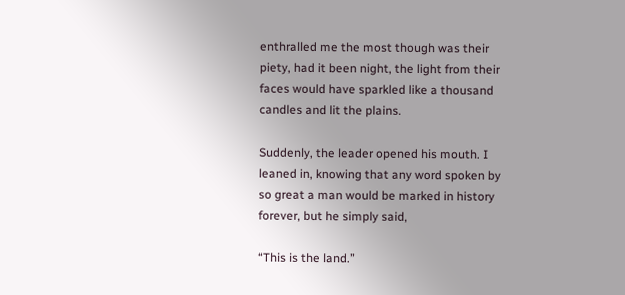enthralled me the most though was their piety, had it been night, the light from their faces would have sparkled like a thousand candles and lit the plains.

Suddenly, the leader opened his mouth. I leaned in, knowing that any word spoken by so great a man would be marked in history forever, but he simply said,

“This is the land.”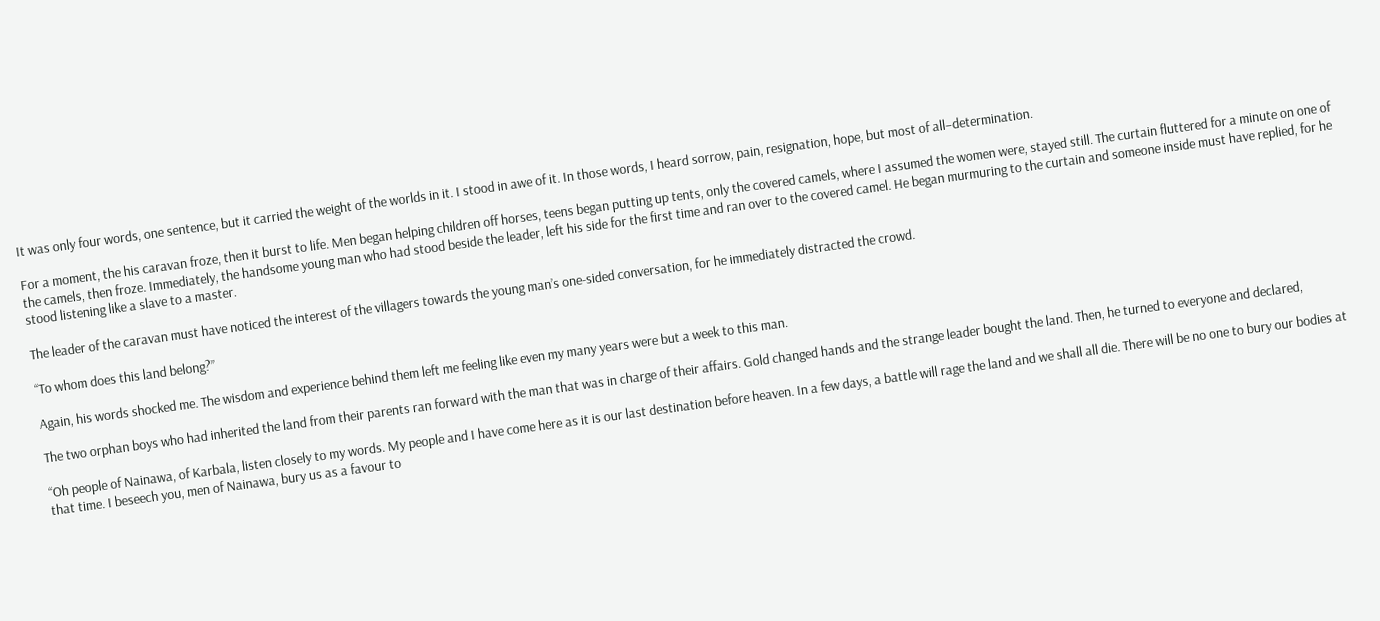It was only four words, one sentence, but it carried the weight of the worlds in it. I stood in awe of it. In those words, I heard sorrow, pain, resignation, hope, but most of all–determination.

For a moment, the his caravan froze, then it burst to life. Men began helping children off horses, teens began putting up tents, only the covered camels, where I assumed the women were, stayed still. The curtain fluttered for a minute on one of the camels, then froze. Immediately, the handsome young man who had stood beside the leader, left his side for the first time and ran over to the covered camel. He began murmuring to the curtain and someone inside must have replied, for he stood listening like a slave to a master.

The leader of the caravan must have noticed the interest of the villagers towards the young man’s one-sided conversation, for he immediately distracted the crowd.

“To whom does this land belong?”

Again, his words shocked me. The wisdom and experience behind them left me feeling like even my many years were but a week to this man.

The two orphan boys who had inherited the land from their parents ran forward with the man that was in charge of their affairs. Gold changed hands and the strange leader bought the land. Then, he turned to everyone and declared,

“Oh people of Nainawa, of Karbala, listen closely to my words. My people and I have come here as it is our last destination before heaven. In a few days, a battle will rage the land and we shall all die. There will be no one to bury our bodies at that time. I beseech you, men of Nainawa, bury us as a favour to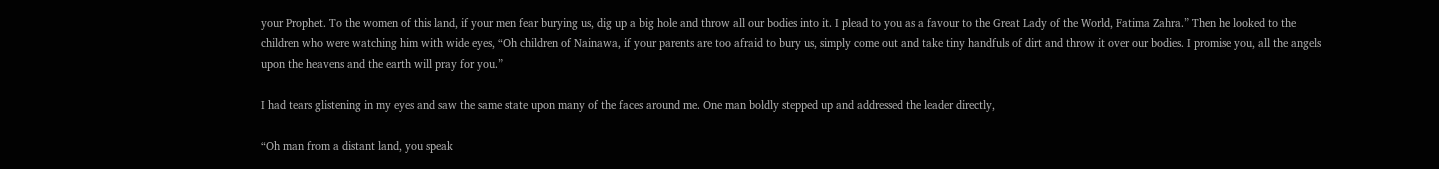your Prophet. To the women of this land, if your men fear burying us, dig up a big hole and throw all our bodies into it. I plead to you as a favour to the Great Lady of the World, Fatima Zahra.” Then he looked to the children who were watching him with wide eyes, “Oh children of Nainawa, if your parents are too afraid to bury us, simply come out and take tiny handfuls of dirt and throw it over our bodies. I promise you, all the angels upon the heavens and the earth will pray for you.”

I had tears glistening in my eyes and saw the same state upon many of the faces around me. One man boldly stepped up and addressed the leader directly,

“Oh man from a distant land, you speak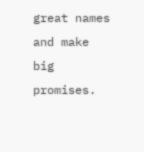great names and make big promises.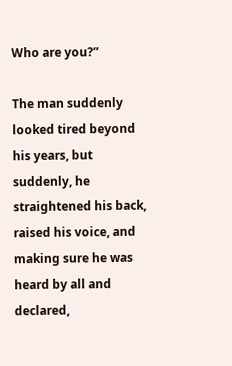Who are you?”

The man suddenly looked tired beyond his years, but suddenly, he straightened his back, raised his voice, and making sure he was heard by all and declared,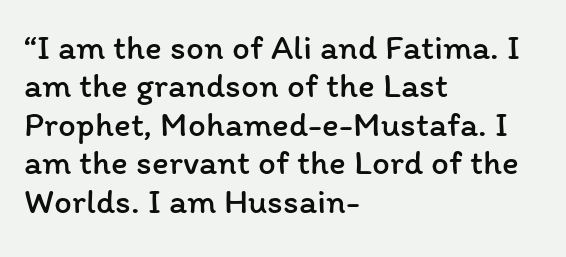“I am the son of Ali and Fatima. I am the grandson of the Last Prophet, Mohamed-e-Mustafa. I am the servant of the Lord of the Worlds. I am Hussain-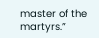master of the martyrs.”